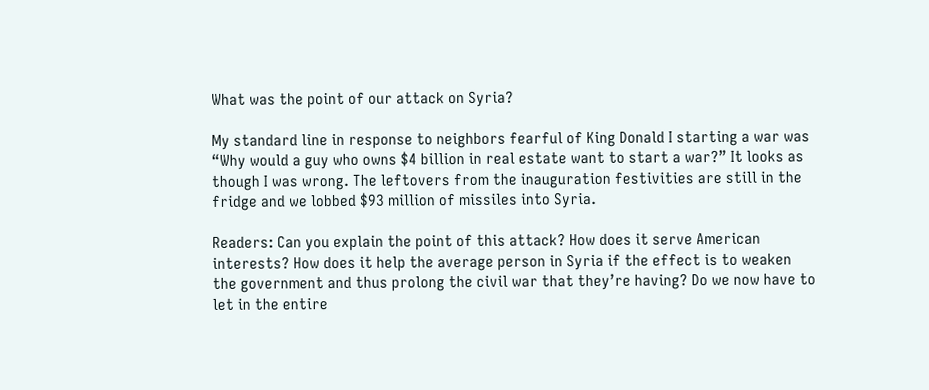What was the point of our attack on Syria?

My standard line in response to neighbors fearful of King Donald I starting a war was “Why would a guy who owns $4 billion in real estate want to start a war?” It looks as though I was wrong. The leftovers from the inauguration festivities are still in the fridge and we lobbed $93 million of missiles into Syria.

Readers: Can you explain the point of this attack? How does it serve American interests? How does it help the average person in Syria if the effect is to weaken the government and thus prolong the civil war that they’re having? Do we now have to let in the entire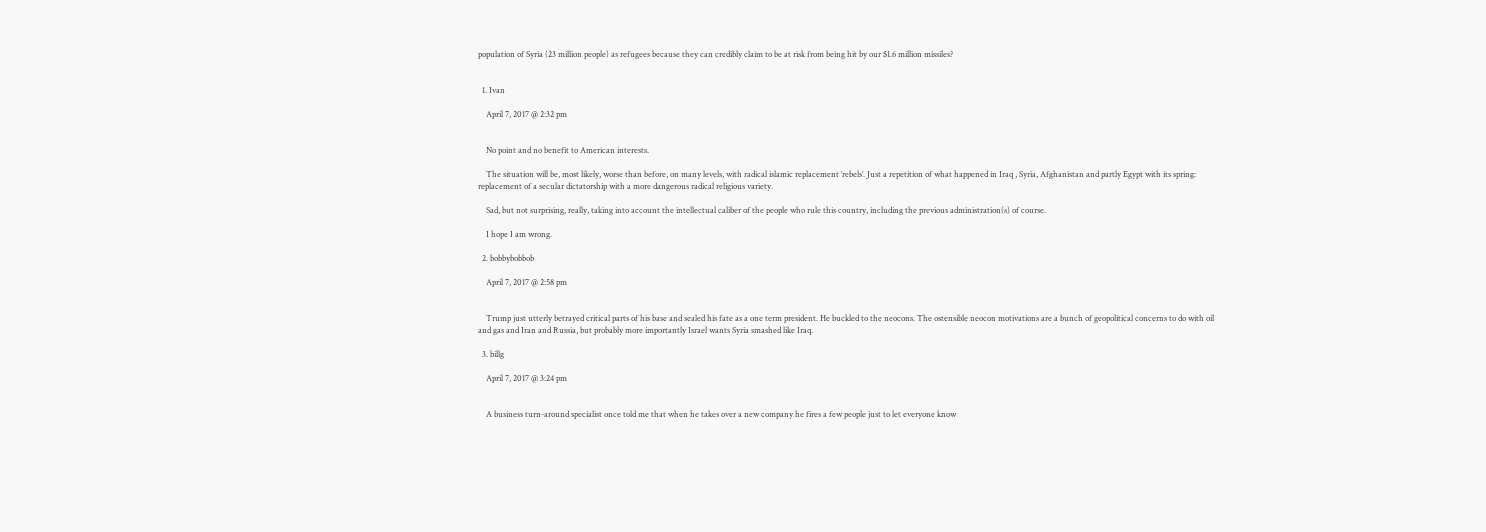population of Syria (23 million people) as refugees because they can credibly claim to be at risk from being hit by our $1.6 million missiles?


  1. Ivan

    April 7, 2017 @ 2:32 pm


    No point and no benefit to American interests.

    The situation will be, most likely, worse than before, on many levels, with radical islamic replacement ‘rebels’. Just a repetition of what happened in Iraq , Syria, Afghanistan and partly Egypt with its spring: replacement of a secular dictatorship with a more dangerous radical religious variety.

    Sad, but not surprising, really, taking into account the intellectual caliber of the people who rule this country, including the previous administration(s) of course.

    I hope I am wrong.

  2. bobbybobbob

    April 7, 2017 @ 2:58 pm


    Trump just utterly betrayed critical parts of his base and sealed his fate as a one term president. He buckled to the neocons. The ostensible neocon motivations are a bunch of geopolitical concerns to do with oil and gas and Iran and Russia, but probably more importantly Israel wants Syria smashed like Iraq.

  3. billg

    April 7, 2017 @ 3:24 pm


    A business turn-around specialist once told me that when he takes over a new company he fires a few people just to let everyone know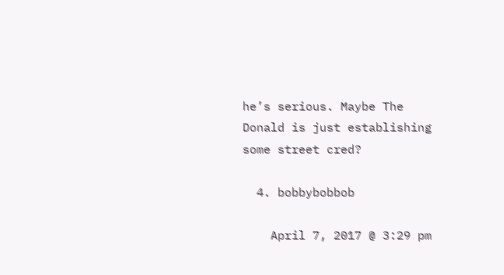he’s serious. Maybe The Donald is just establishing some street cred?

  4. bobbybobbob

    April 7, 2017 @ 3:29 pm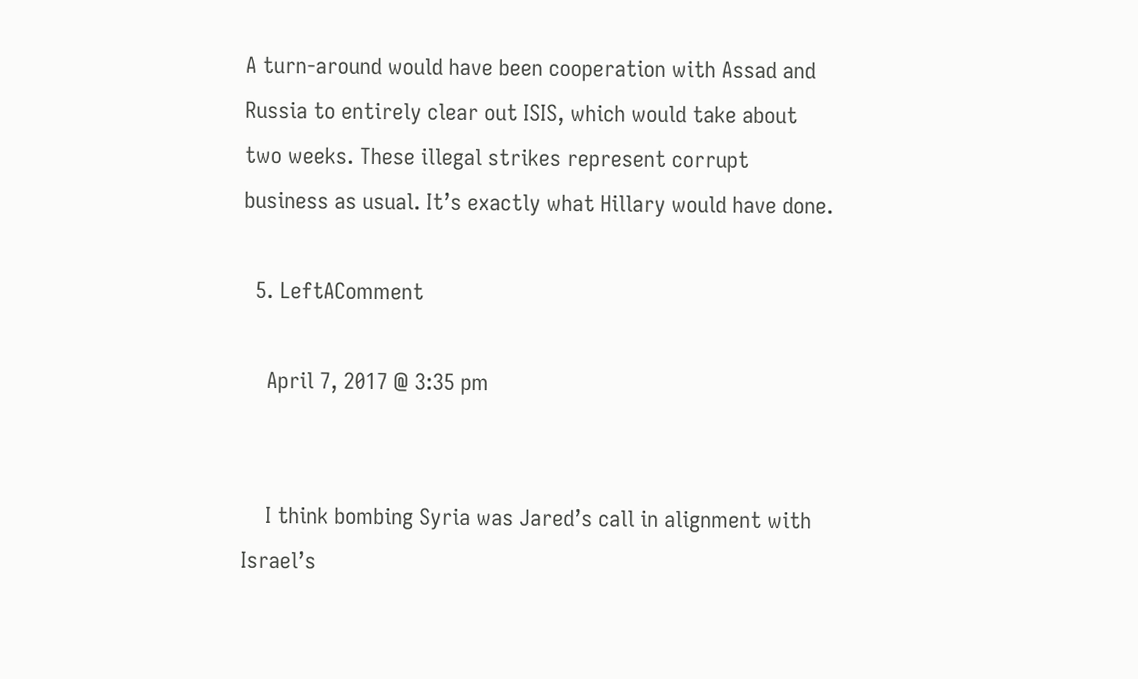A turn-around would have been cooperation with Assad and Russia to entirely clear out ISIS, which would take about two weeks. These illegal strikes represent corrupt business as usual. It’s exactly what Hillary would have done.

  5. LeftAComment

    April 7, 2017 @ 3:35 pm


    I think bombing Syria was Jared’s call in alignment with Israel’s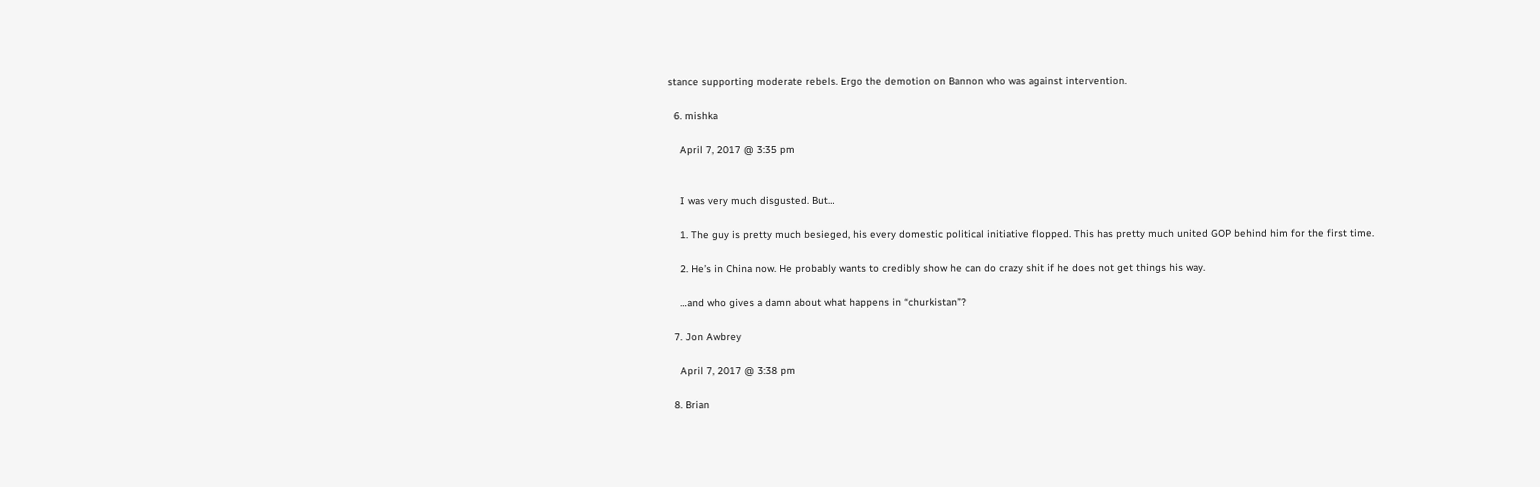stance supporting moderate rebels. Ergo the demotion on Bannon who was against intervention.

  6. mishka

    April 7, 2017 @ 3:35 pm


    I was very much disgusted. But…

    1. The guy is pretty much besieged, his every domestic political initiative flopped. This has pretty much united GOP behind him for the first time.

    2. He’s in China now. He probably wants to credibly show he can do crazy shit if he does not get things his way.

    …and who gives a damn about what happens in “churkistan”?

  7. Jon Awbrey

    April 7, 2017 @ 3:38 pm

  8. Brian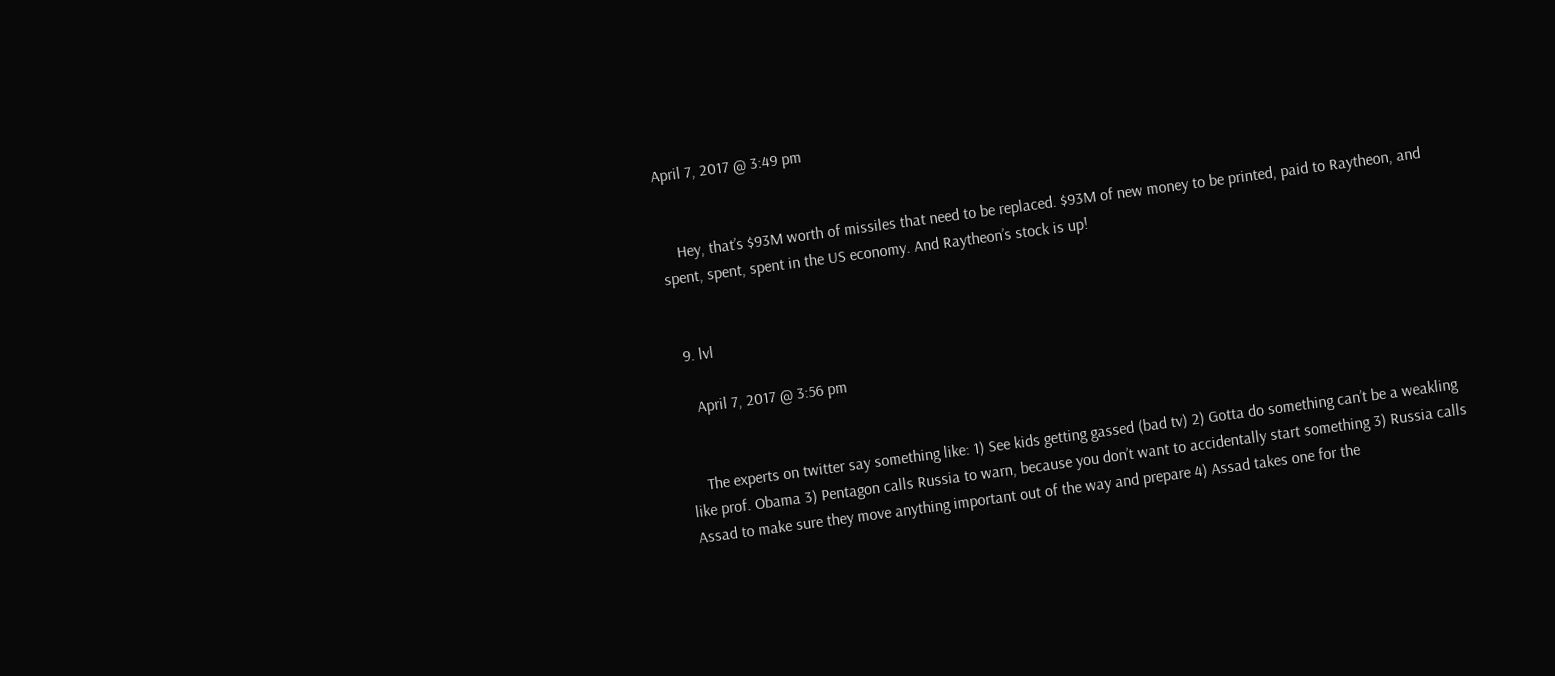April 7, 2017 @ 3:49 pm


    Hey, that’s $93M worth of missiles that need to be replaced. $93M of new money to be printed, paid to Raytheon, and spent, spent, spent in the US economy. And Raytheon’s stock is up!


  9. lvl

    April 7, 2017 @ 3:56 pm


    The experts on twitter say something like: 1) See kids getting gassed (bad tv) 2) Gotta do something can’t be a weakling like prof. Obama 3) Pentagon calls Russia to warn, because you don’t want to accidentally start something 3) Russia calls Assad to make sure they move anything important out of the way and prepare 4) Assad takes one for the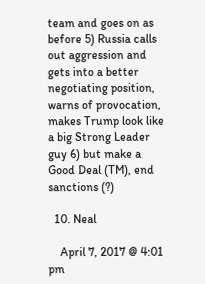team and goes on as before 5) Russia calls out aggression and gets into a better negotiating position, warns of provocation, makes Trump look like a big Strong Leader guy 6) but make a Good Deal (TM), end sanctions (?)

  10. Neal

    April 7, 2017 @ 4:01 pm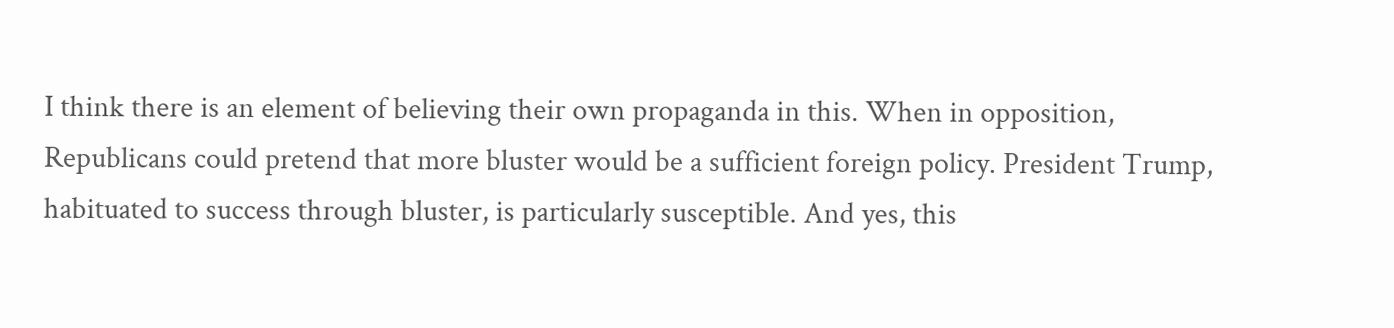I think there is an element of believing their own propaganda in this. When in opposition, Republicans could pretend that more bluster would be a sufficient foreign policy. President Trump, habituated to success through bluster, is particularly susceptible. And yes, this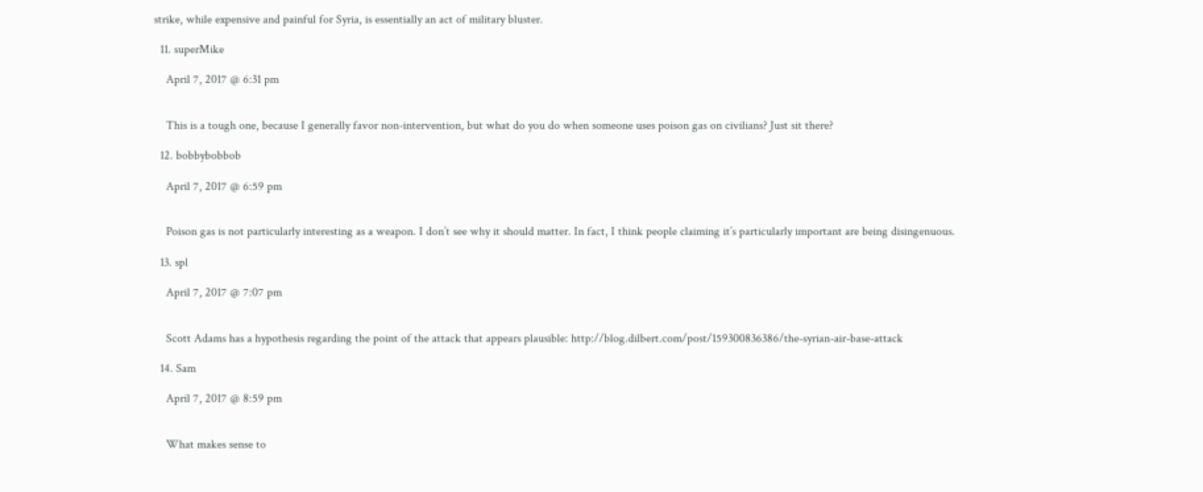strike, while expensive and painful for Syria, is essentially an act of military bluster.

  11. superMike

    April 7, 2017 @ 6:31 pm


    This is a tough one, because I generally favor non-intervention, but what do you do when someone uses poison gas on civilians? Just sit there?

  12. bobbybobbob

    April 7, 2017 @ 6:59 pm


    Poison gas is not particularly interesting as a weapon. I don’t see why it should matter. In fact, I think people claiming it’s particularly important are being disingenuous.

  13. spl

    April 7, 2017 @ 7:07 pm


    Scott Adams has a hypothesis regarding the point of the attack that appears plausible: http://blog.dilbert.com/post/159300836386/the-syrian-air-base-attack

  14. Sam

    April 7, 2017 @ 8:59 pm


    What makes sense to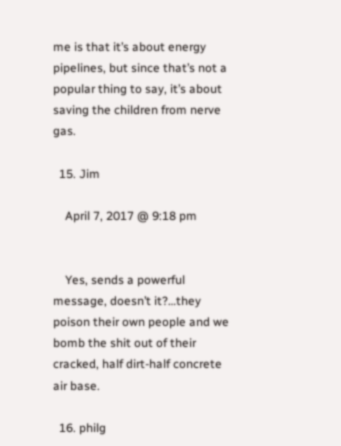me is that it’s about energy pipelines, but since that’s not a popular thing to say, it’s about saving the children from nerve gas.

  15. Jim

    April 7, 2017 @ 9:18 pm


    Yes, sends a powerful message, doesn’t it?…they poison their own people and we bomb the shit out of their cracked, half dirt-half concrete air base.

  16. philg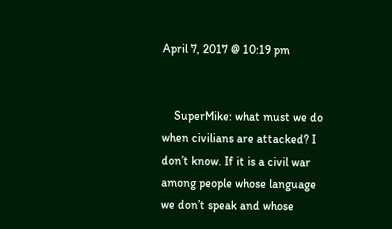April 7, 2017 @ 10:19 pm


    SuperMike: what must we do when civilians are attacked? I don’t know. If it is a civil war among people whose language we don’t speak and whose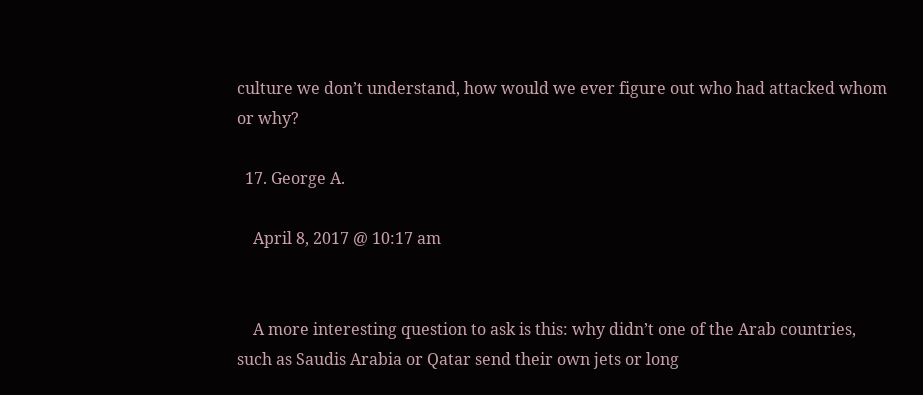culture we don’t understand, how would we ever figure out who had attacked whom or why?

  17. George A.

    April 8, 2017 @ 10:17 am


    A more interesting question to ask is this: why didn’t one of the Arab countries, such as Saudis Arabia or Qatar send their own jets or long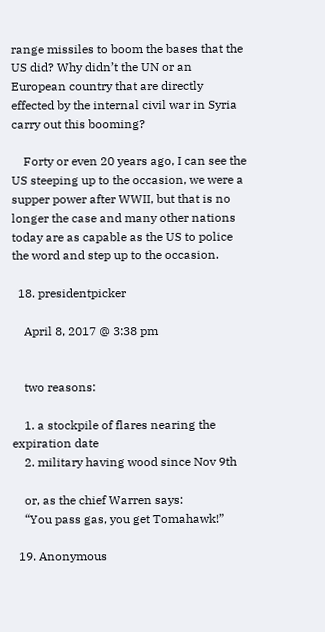range missiles to boom the bases that the US did? Why didn’t the UN or an European country that are directly effected by the internal civil war in Syria carry out this booming?

    Forty or even 20 years ago, I can see the US steeping up to the occasion, we were a supper power after WWII, but that is no longer the case and many other nations today are as capable as the US to police the word and step up to the occasion.

  18. presidentpicker

    April 8, 2017 @ 3:38 pm


    two reasons:

    1. a stockpile of flares nearing the expiration date
    2. military having wood since Nov 9th

    or, as the chief Warren says:
    “You pass gas, you get Tomahawk!”

  19. Anonymous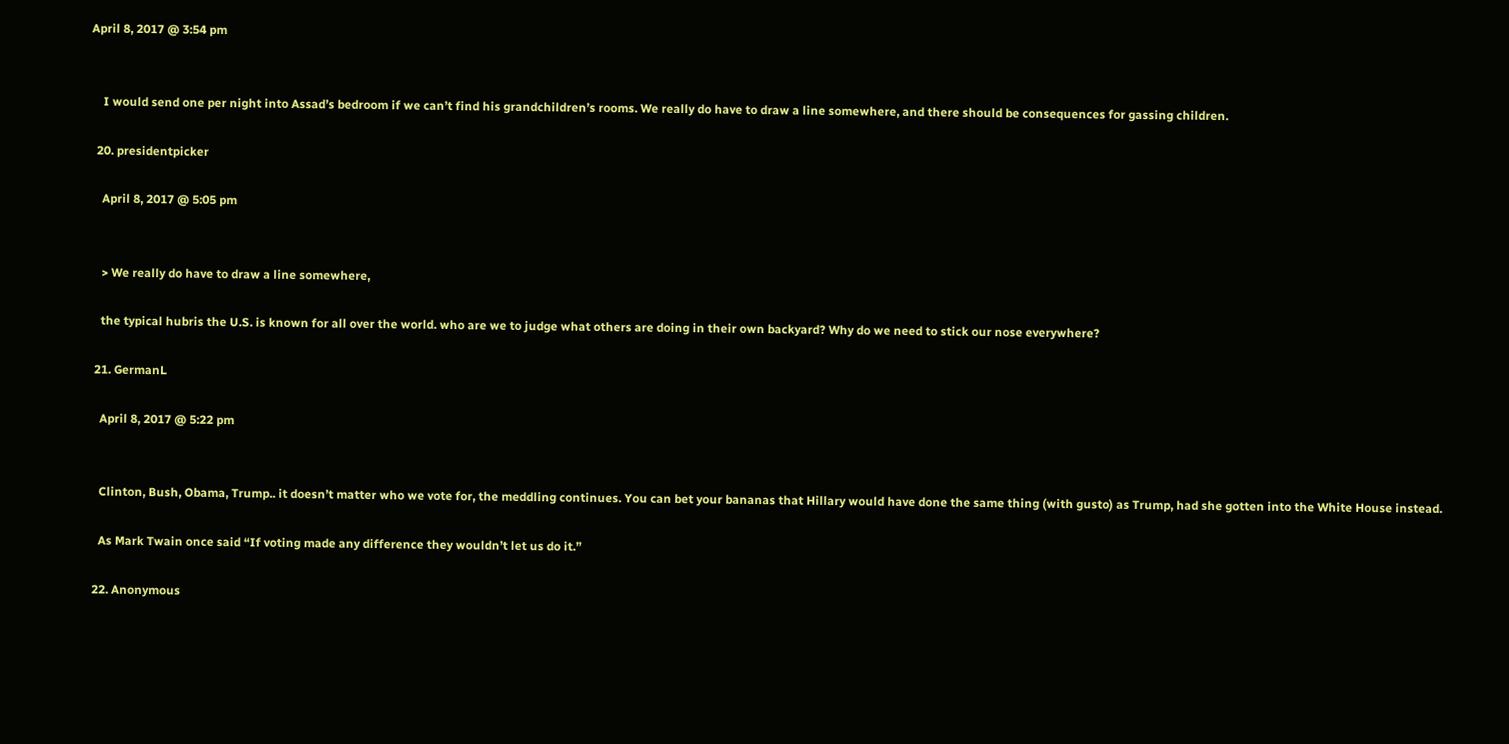April 8, 2017 @ 3:54 pm


    I would send one per night into Assad’s bedroom if we can’t find his grandchildren’s rooms. We really do have to draw a line somewhere, and there should be consequences for gassing children.

  20. presidentpicker

    April 8, 2017 @ 5:05 pm


    > We really do have to draw a line somewhere,

    the typical hubris the U.S. is known for all over the world. who are we to judge what others are doing in their own backyard? Why do we need to stick our nose everywhere?

  21. GermanL

    April 8, 2017 @ 5:22 pm


    Clinton, Bush, Obama, Trump.. it doesn’t matter who we vote for, the meddling continues. You can bet your bananas that Hillary would have done the same thing (with gusto) as Trump, had she gotten into the White House instead.

    As Mark Twain once said “If voting made any difference they wouldn’t let us do it.”

  22. Anonymous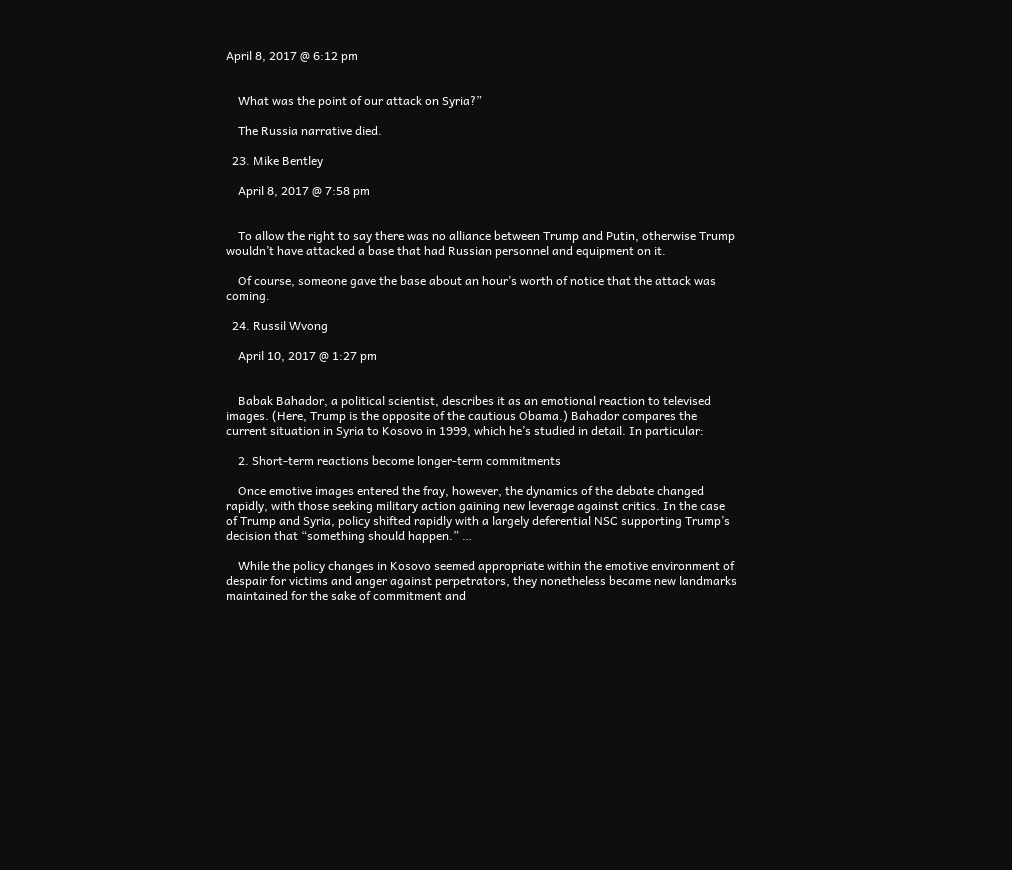April 8, 2017 @ 6:12 pm


    What was the point of our attack on Syria?”

    The Russia narrative died.

  23. Mike Bentley

    April 8, 2017 @ 7:58 pm


    To allow the right to say there was no alliance between Trump and Putin, otherwise Trump wouldn’t have attacked a base that had Russian personnel and equipment on it.

    Of course, someone gave the base about an hour’s worth of notice that the attack was coming.

  24. Russil Wvong

    April 10, 2017 @ 1:27 pm


    Babak Bahador, a political scientist, describes it as an emotional reaction to televised images. (Here, Trump is the opposite of the cautious Obama.) Bahador compares the current situation in Syria to Kosovo in 1999, which he’s studied in detail. In particular:

    2. Short-term reactions become longer-term commitments

    Once emotive images entered the fray, however, the dynamics of the debate changed rapidly, with those seeking military action gaining new leverage against critics. In the case of Trump and Syria, policy shifted rapidly with a largely deferential NSC supporting Trump’s decision that “something should happen.” …

    While the policy changes in Kosovo seemed appropriate within the emotive environment of despair for victims and anger against perpetrators, they nonetheless became new landmarks maintained for the sake of commitment and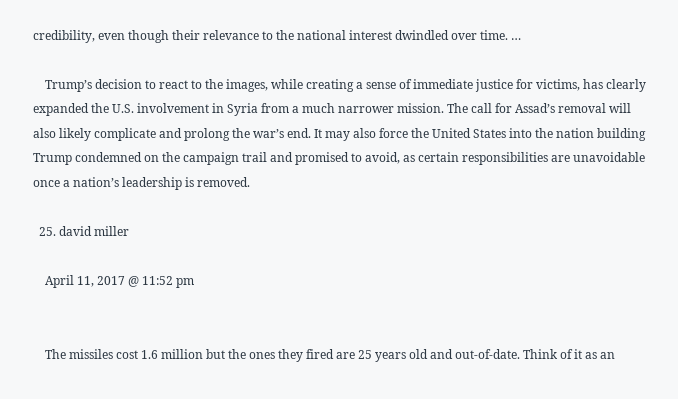credibility, even though their relevance to the national interest dwindled over time. …

    Trump’s decision to react to the images, while creating a sense of immediate justice for victims, has clearly expanded the U.S. involvement in Syria from a much narrower mission. The call for Assad’s removal will also likely complicate and prolong the war’s end. It may also force the United States into the nation building Trump condemned on the campaign trail and promised to avoid, as certain responsibilities are unavoidable once a nation’s leadership is removed.

  25. david miller

    April 11, 2017 @ 11:52 pm


    The missiles cost 1.6 million but the ones they fired are 25 years old and out-of-date. Think of it as an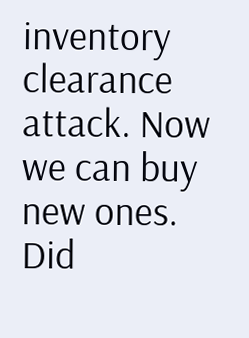inventory clearance attack. Now we can buy new ones. Did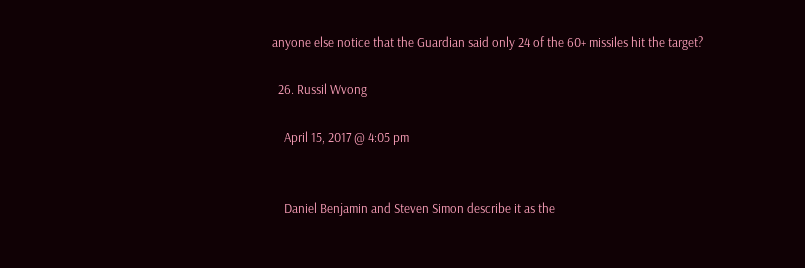anyone else notice that the Guardian said only 24 of the 60+ missiles hit the target?

  26. Russil Wvong

    April 15, 2017 @ 4:05 pm


    Daniel Benjamin and Steven Simon describe it as the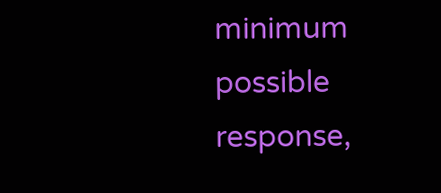minimum possible response,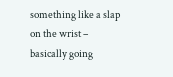something like a slap on the wrist – basically going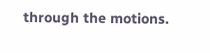through the motions.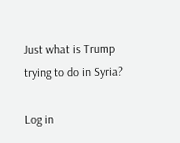Just what is Trump trying to do in Syria?

Log in